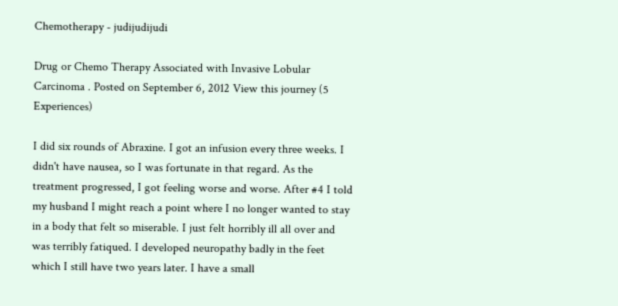Chemotherapy - judijudijudi

Drug or Chemo Therapy Associated with Invasive Lobular Carcinoma . Posted on September 6, 2012 View this journey (5 Experiences)

I did six rounds of Abraxine. I got an infusion every three weeks. I didn't have nausea, so I was fortunate in that regard. As the treatment progressed, I got feeling worse and worse. After #4 I told my husband I might reach a point where I no longer wanted to stay in a body that felt so miserable. I just felt horribly ill all over and was terribly fatiqued. I developed neuropathy badly in the feet which I still have two years later. I have a small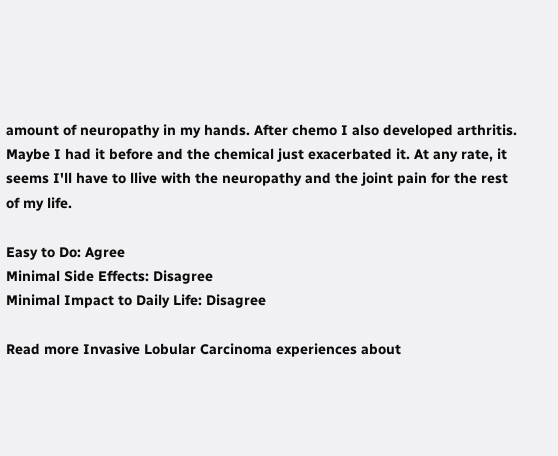amount of neuropathy in my hands. After chemo I also developed arthritis. Maybe I had it before and the chemical just exacerbated it. At any rate, it seems I'll have to llive with the neuropathy and the joint pain for the rest of my life.

Easy to Do: Agree
Minimal Side Effects: Disagree
Minimal Impact to Daily Life: Disagree

Read more Invasive Lobular Carcinoma experiences about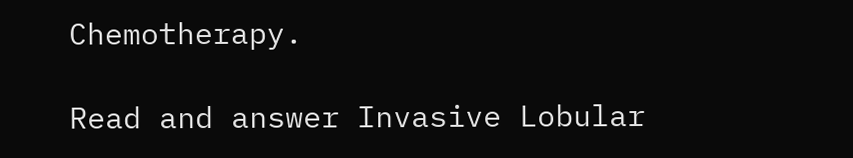Chemotherapy.

Read and answer Invasive Lobular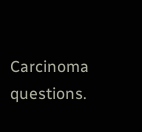Carcinoma questions.